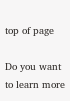top of page

Do you want to learn more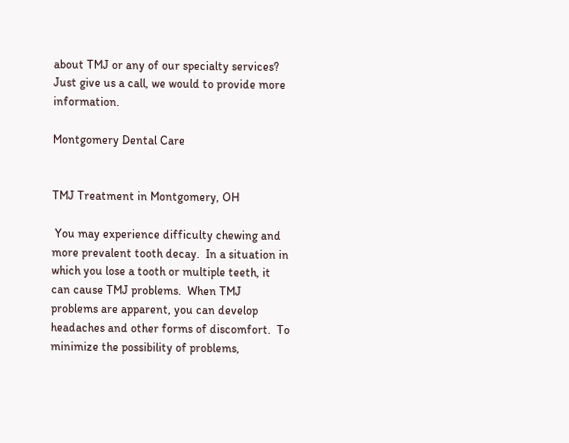about TMJ or any of our specialty services? Just give us a call, we would to provide more information.

Montgomery Dental Care


TMJ Treatment in Montgomery, OH

 You may experience difficulty chewing and more prevalent tooth decay.  In a situation in which you lose a tooth or multiple teeth, it can cause TMJ problems.  When TMJ problems are apparent, you can develop headaches and other forms of discomfort.  To minimize the possibility of problems,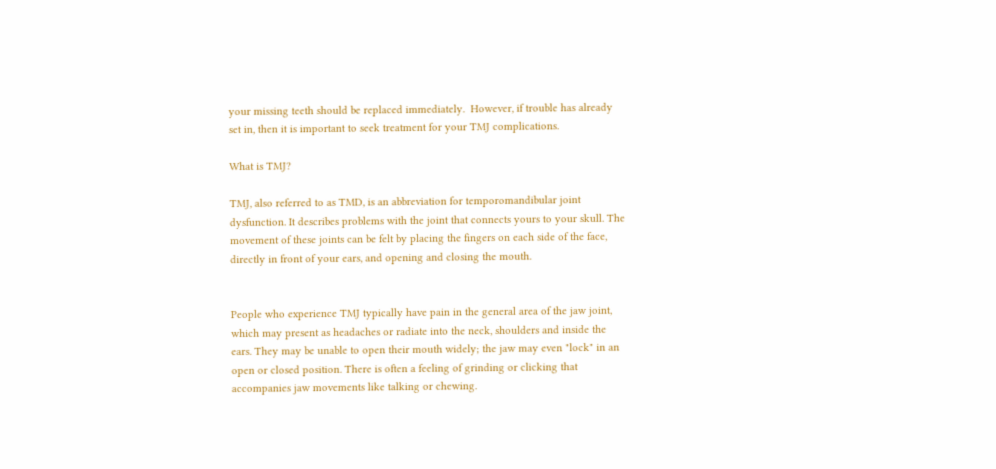your missing teeth should be replaced immediately.  However, if trouble has already set in, then it is important to seek treatment for your TMJ complications.

What is TMJ?

TMJ, also referred to as TMD, is an abbreviation for temporomandibular joint dysfunction. It describes problems with the joint that connects yours to your skull. The movement of these joints can be felt by placing the fingers on each side of the face, directly in front of your ears, and opening and closing the mouth.


People who experience TMJ typically have pain in the general area of the jaw joint, which may present as headaches or radiate into the neck, shoulders and inside the ears. They may be unable to open their mouth widely; the jaw may even "lock" in an open or closed position. There is often a feeling of grinding or clicking that accompanies jaw movements like talking or chewing.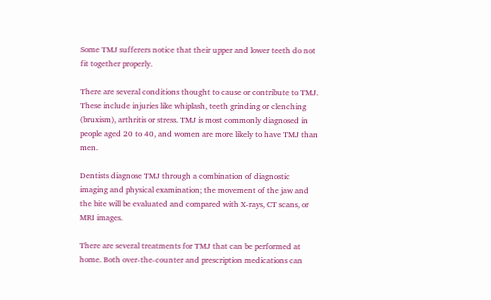Some TMJ sufferers notice that their upper and lower teeth do not fit together properly.

There are several conditions thought to cause or contribute to TMJ. These include injuries like whiplash, teeth grinding or clenching (bruxism), arthritis or stress. TMJ is most commonly diagnosed in people aged 20 to 40, and women are more likely to have TMJ than men.

Dentists diagnose TMJ through a combination of diagnostic imaging and physical examination; the movement of the jaw and the bite will be evaluated and compared with X-rays, CT scans, or MRI images.

There are several treatments for TMJ that can be performed at home. Both over-the-counter and prescription medications can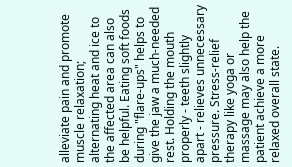alleviate pain and promote muscle relaxation; alternating heat and ice to the affected area can also be helpful. Eating soft foods during "flare-ups" helps to give the jaw a much-needed rest. Holding the mouth properly - teeth slightly apart - relieves unnecessary pressure. Stress-relief therapy like yoga or massage may also help the patient achieve a more relaxed overall state.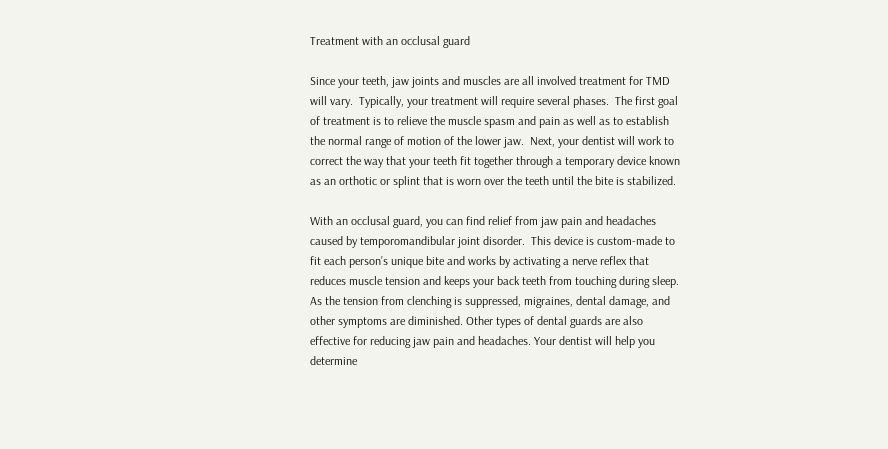Treatment with an occlusal guard

Since your teeth, jaw joints and muscles are all involved treatment for TMD will vary.  Typically, your treatment will require several phases.  The first goal of treatment is to relieve the muscle spasm and pain as well as to establish the normal range of motion of the lower jaw.  Next, your dentist will work to correct the way that your teeth fit together through a temporary device known as an orthotic or splint that is worn over the teeth until the bite is stabilized.

With an occlusal guard, you can find relief from jaw pain and headaches caused by temporomandibular joint disorder.  This device is custom-made to fit each person’s unique bite and works by activating a nerve reflex that reduces muscle tension and keeps your back teeth from touching during sleep. As the tension from clenching is suppressed, migraines, dental damage, and other symptoms are diminished. Other types of dental guards are also effective for reducing jaw pain and headaches. Your dentist will help you determine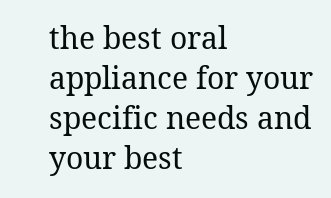the best oral appliance for your specific needs and your best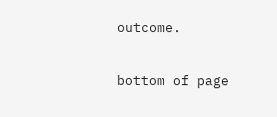outcome.

bottom of page